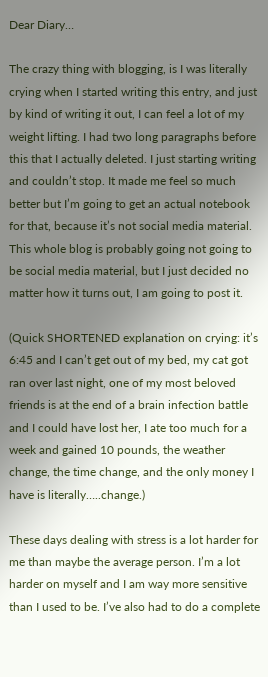Dear Diary…

The crazy thing with blogging, is I was literally crying when I started writing this entry, and just by kind of writing it out, I can feel a lot of my weight lifting. I had two long paragraphs before this that I actually deleted. I just starting writing and couldn’t stop. It made me feel so much better but I’m going to get an actual notebook for that, because it’s not social media material. This whole blog is probably going not going to be social media material, but I just decided no matter how it turns out, I am going to post it.

(Quick SHORTENED explanation on crying: it’s 6:45 and I can’t get out of my bed, my cat got ran over last night, one of my most beloved friends is at the end of a brain infection battle and I could have lost her, I ate too much for a week and gained 10 pounds, the weather change, the time change, and the only money I have is literally…..change.)

These days dealing with stress is a lot harder for me than maybe the average person. I’m a lot harder on myself and I am way more sensitive than I used to be. I’ve also had to do a complete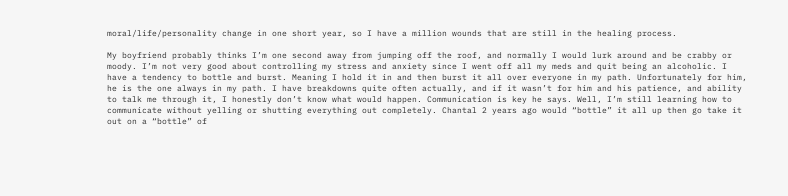moral/life/personality change in one short year, so I have a million wounds that are still in the healing process.

My boyfriend probably thinks I’m one second away from jumping off the roof, and normally I would lurk around and be crabby or moody. I’m not very good about controlling my stress and anxiety since I went off all my meds and quit being an alcoholic. I have a tendency to bottle and burst. Meaning I hold it in and then burst it all over everyone in my path. Unfortunately for him, he is the one always in my path. I have breakdowns quite often actually, and if it wasn’t for him and his patience, and ability to talk me through it, I honestly don’t know what would happen. Communication is key he says. Well, I’m still learning how to communicate without yelling or shutting everything out completely. Chantal 2 years ago would “bottle” it all up then go take it out on a “bottle” of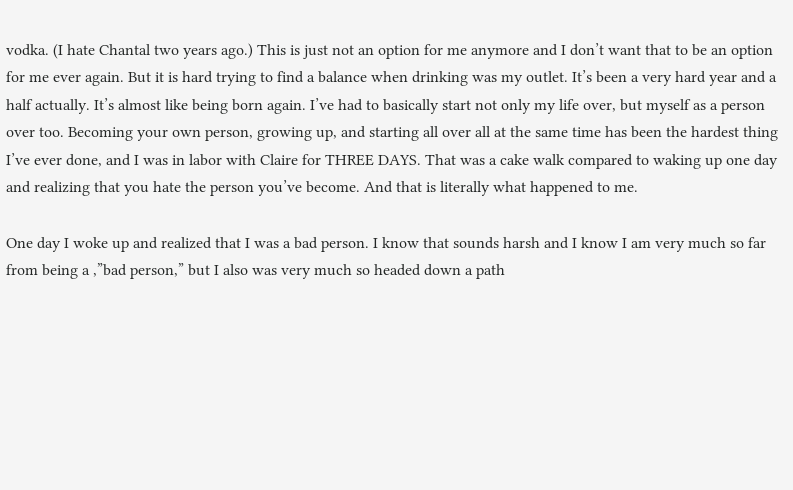vodka. (I hate Chantal two years ago.) This is just not an option for me anymore and I don’t want that to be an option for me ever again. But it is hard trying to find a balance when drinking was my outlet. It’s been a very hard year and a half actually. It’s almost like being born again. I’ve had to basically start not only my life over, but myself as a person over too. Becoming your own person, growing up, and starting all over all at the same time has been the hardest thing I’ve ever done, and I was in labor with Claire for THREE DAYS. That was a cake walk compared to waking up one day and realizing that you hate the person you’ve become. And that is literally what happened to me.

One day I woke up and realized that I was a bad person. I know that sounds harsh and I know I am very much so far from being a ,”bad person,” but I also was very much so headed down a path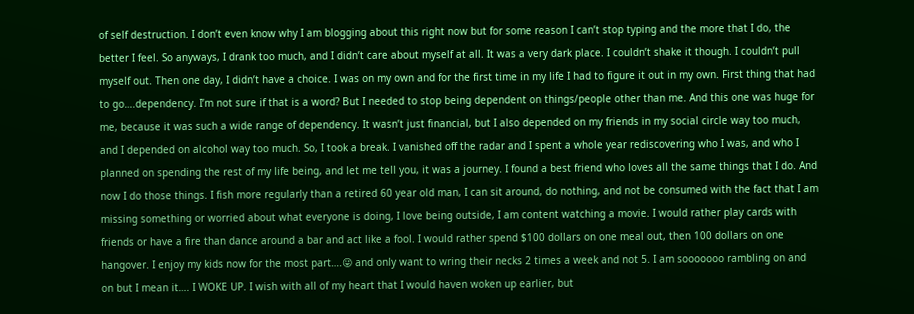of self destruction. I don’t even know why I am blogging about this right now but for some reason I can’t stop typing and the more that I do, the better I feel. So anyways, I drank too much, and I didn’t care about myself at all. It was a very dark place. I couldn’t shake it though. I couldn’t pull myself out. Then one day, I didn’t have a choice. I was on my own and for the first time in my life I had to figure it out in my own. First thing that had to go….dependency. I’m not sure if that is a word? But I needed to stop being dependent on things/people other than me. And this one was huge for me, because it was such a wide range of dependency. It wasn’t just financial, but I also depended on my friends in my social circle way too much, and I depended on alcohol way too much. So, I took a break. I vanished off the radar and I spent a whole year rediscovering who I was, and who I planned on spending the rest of my life being, and let me tell you, it was a journey. I found a best friend who loves all the same things that I do. And now I do those things. I fish more regularly than a retired 60 year old man, I can sit around, do nothing, and not be consumed with the fact that I am missing something or worried about what everyone is doing, I love being outside, I am content watching a movie. I would rather play cards with friends or have a fire than dance around a bar and act like a fool. I would rather spend $100 dollars on one meal out, then 100 dollars on one hangover. I enjoy my kids now for the most part….😜 and only want to wring their necks 2 times a week and not 5. I am sooooooo rambling on and on but I mean it…. I WOKE UP. I wish with all of my heart that I would haven woken up earlier, but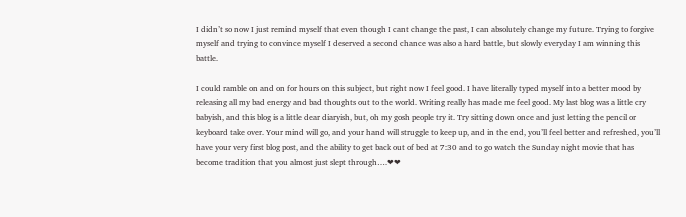I didn’t so now I just remind myself that even though I cant change the past, I can absolutely change my future. Trying to forgive myself and trying to convince myself I deserved a second chance was also a hard battle, but slowly everyday I am winning this battle.

I could ramble on and on for hours on this subject, but right now I feel good. I have literally typed myself into a better mood by releasing all my bad energy and bad thoughts out to the world. Writing really has made me feel good. My last blog was a little cry babyish, and this blog is a little dear diaryish, but, oh my gosh people try it. Try sitting down once and just letting the pencil or keyboard take over. Your mind will go, and your hand will struggle to keep up, and in the end, you’ll feel better and refreshed, you’ll have your very first blog post, and the ability to get back out of bed at 7:30 and to go watch the Sunday night movie that has become tradition that you almost just slept through….❤❤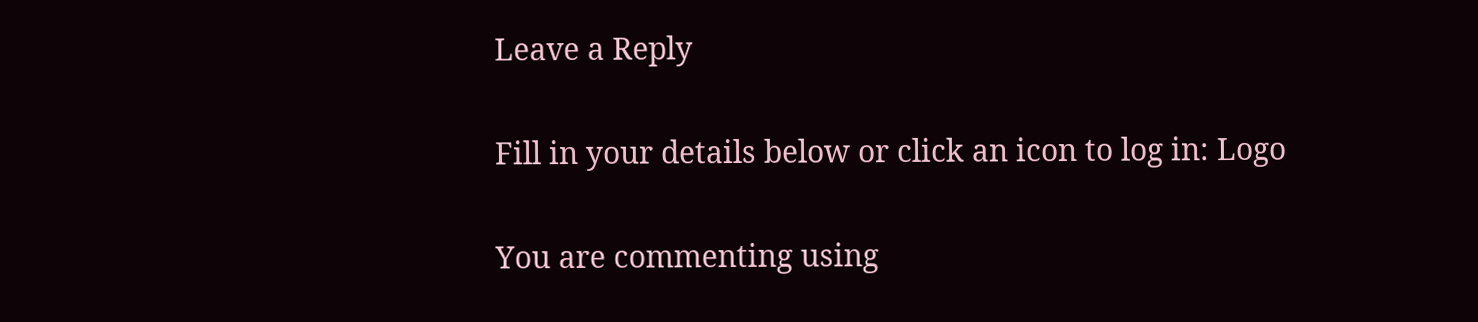Leave a Reply

Fill in your details below or click an icon to log in: Logo

You are commenting using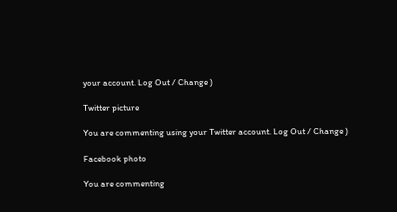your account. Log Out / Change )

Twitter picture

You are commenting using your Twitter account. Log Out / Change )

Facebook photo

You are commenting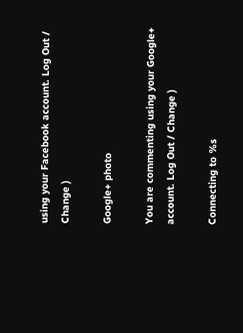using your Facebook account. Log Out / Change )

Google+ photo

You are commenting using your Google+ account. Log Out / Change )

Connecting to %s